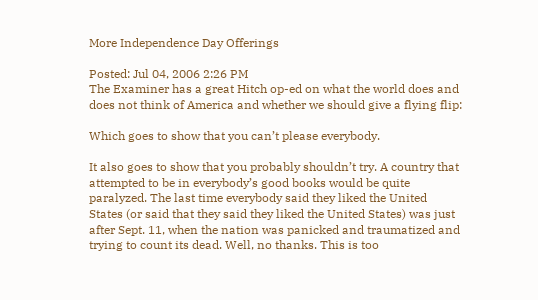More Independence Day Offerings

Posted: Jul 04, 2006 2:26 PM
The Examiner has a great Hitch op-ed on what the world does and does not think of America and whether we should give a flying flip:

Which goes to show that you can’t please everybody.

It also goes to show that you probably shouldn’t try. A country that attempted to be in everybody’s good books would be quite paralyzed. The last time everybody said they liked the United States (or said that they said they liked the United States) was just after Sept. 11, when the nation was panicked and traumatized and trying to count its dead. Well, no thanks. This is too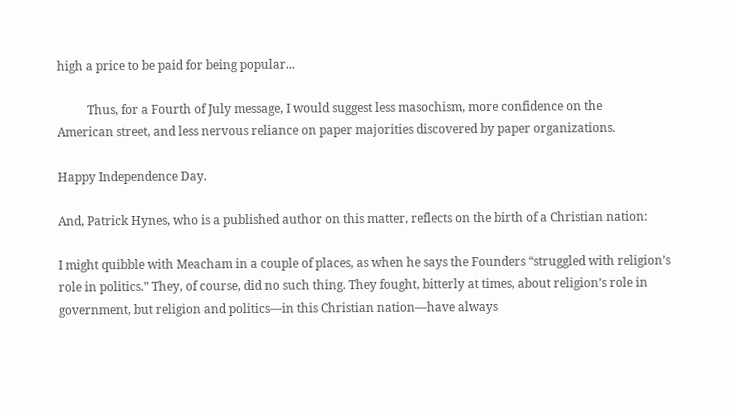high a price to be paid for being popular...

          Thus, for a Fourth of July message, I would suggest less masochism, more confidence on the       American street, and less nervous reliance on paper majorities discovered by paper organizations.

Happy Independence Day.

And, Patrick Hynes, who is a published author on this matter, reflects on the birth of a Christian nation:

I might quibble with Meacham in a couple of places, as when he says the Founders “struggled with religion’s role in politics.” They, of course, did no such thing. They fought, bitterly at times, about religion’s role in government, but religion and politics—in this Christian nation—have always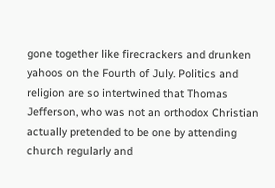gone together like firecrackers and drunken yahoos on the Fourth of July. Politics and religion are so intertwined that Thomas Jefferson, who was not an orthodox Christian actually pretended to be one by attending church regularly and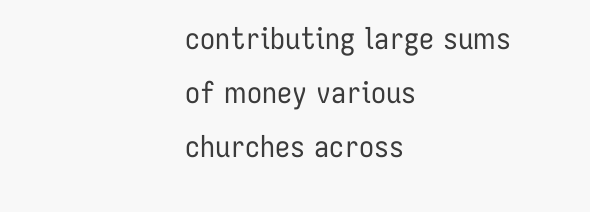contributing large sums of money various churches across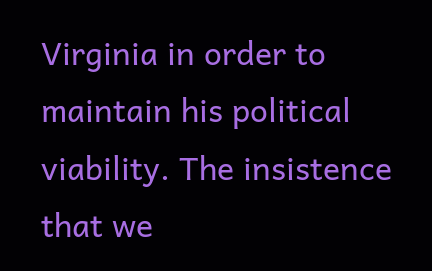Virginia in order to maintain his political viability. The insistence that we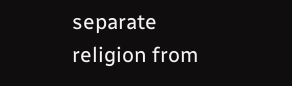separate religion from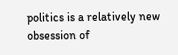politics is a relatively new obsession of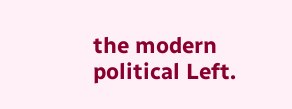the modern political Left.